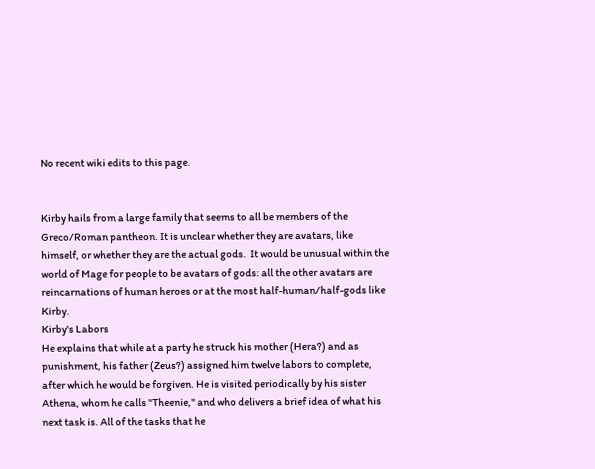No recent wiki edits to this page.


Kirby hails from a large family that seems to all be members of the Greco/Roman pantheon. It is unclear whether they are avatars, like himself, or whether they are the actual gods.  It would be unusual within the world of Mage for people to be avatars of gods: all the other avatars are reincarnations of human heroes or at the most half-human/half-gods like Kirby.
Kirby's Labors
He explains that while at a party he struck his mother (Hera?) and as punishment, his father (Zeus?) assigned him twelve labors to complete, after which he would be forgiven. He is visited periodically by his sister Athena, whom he calls "Theenie," and who delivers a brief idea of what his next task is. All of the tasks that he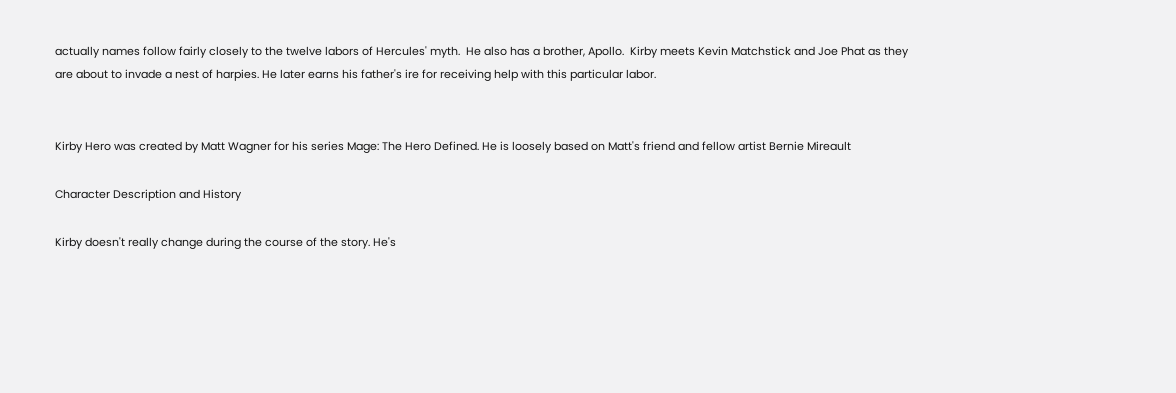actually names follow fairly closely to the twelve labors of Hercules' myth.  He also has a brother, Apollo.  Kirby meets Kevin Matchstick and Joe Phat as they are about to invade a nest of harpies. He later earns his father's ire for receiving help with this particular labor.


Kirby Hero was created by Matt Wagner for his series Mage: The Hero Defined. He is loosely based on Matt's friend and fellow artist Bernie Mireault

Character Description and History

Kirby doesn't really change during the course of the story. He's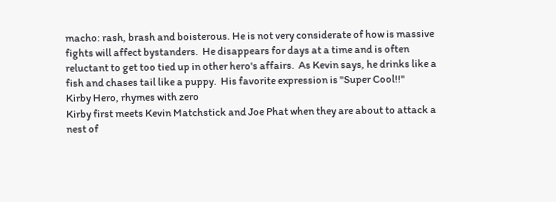macho: rash, brash and boisterous. He is not very considerate of how is massive fights will affect bystanders.  He disappears for days at a time and is often reluctant to get too tied up in other hero's affairs.  As Kevin says, he drinks like a fish and chases tail like a puppy.  His favorite expression is "Super Cool!!"
Kirby Hero, rhymes with zero
Kirby first meets Kevin Matchstick and Joe Phat when they are about to attack a nest of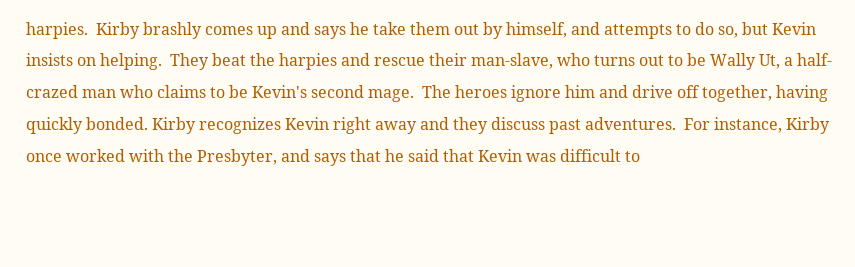harpies.  Kirby brashly comes up and says he take them out by himself, and attempts to do so, but Kevin insists on helping.  They beat the harpies and rescue their man-slave, who turns out to be Wally Ut, a half-crazed man who claims to be Kevin's second mage.  The heroes ignore him and drive off together, having quickly bonded. Kirby recognizes Kevin right away and they discuss past adventures.  For instance, Kirby once worked with the Presbyter, and says that he said that Kevin was difficult to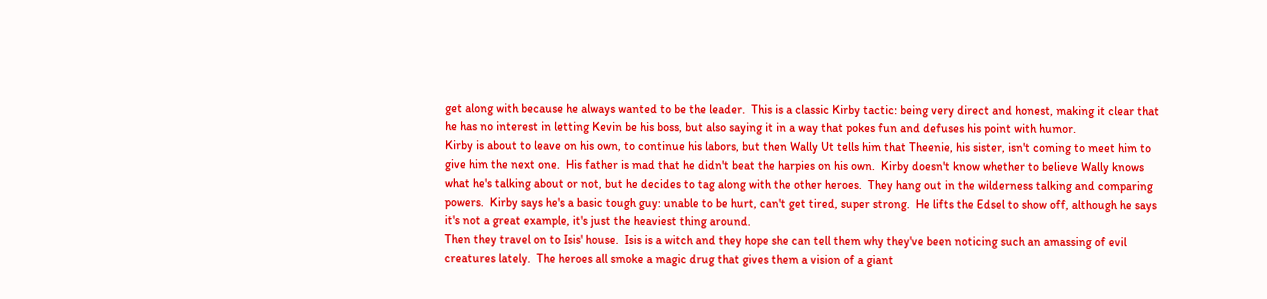get along with because he always wanted to be the leader.  This is a classic Kirby tactic: being very direct and honest, making it clear that he has no interest in letting Kevin be his boss, but also saying it in a way that pokes fun and defuses his point with humor.
Kirby is about to leave on his own, to continue his labors, but then Wally Ut tells him that Theenie, his sister, isn't coming to meet him to give him the next one.  His father is mad that he didn't beat the harpies on his own.  Kirby doesn't know whether to believe Wally knows what he's talking about or not, but he decides to tag along with the other heroes.  They hang out in the wilderness talking and comparing powers.  Kirby says he's a basic tough guy: unable to be hurt, can't get tired, super strong.  He lifts the Edsel to show off, although he says it's not a great example, it's just the heaviest thing around.
Then they travel on to Isis' house.  Isis is a witch and they hope she can tell them why they've been noticing such an amassing of evil creatures lately.  The heroes all smoke a magic drug that gives them a vision of a giant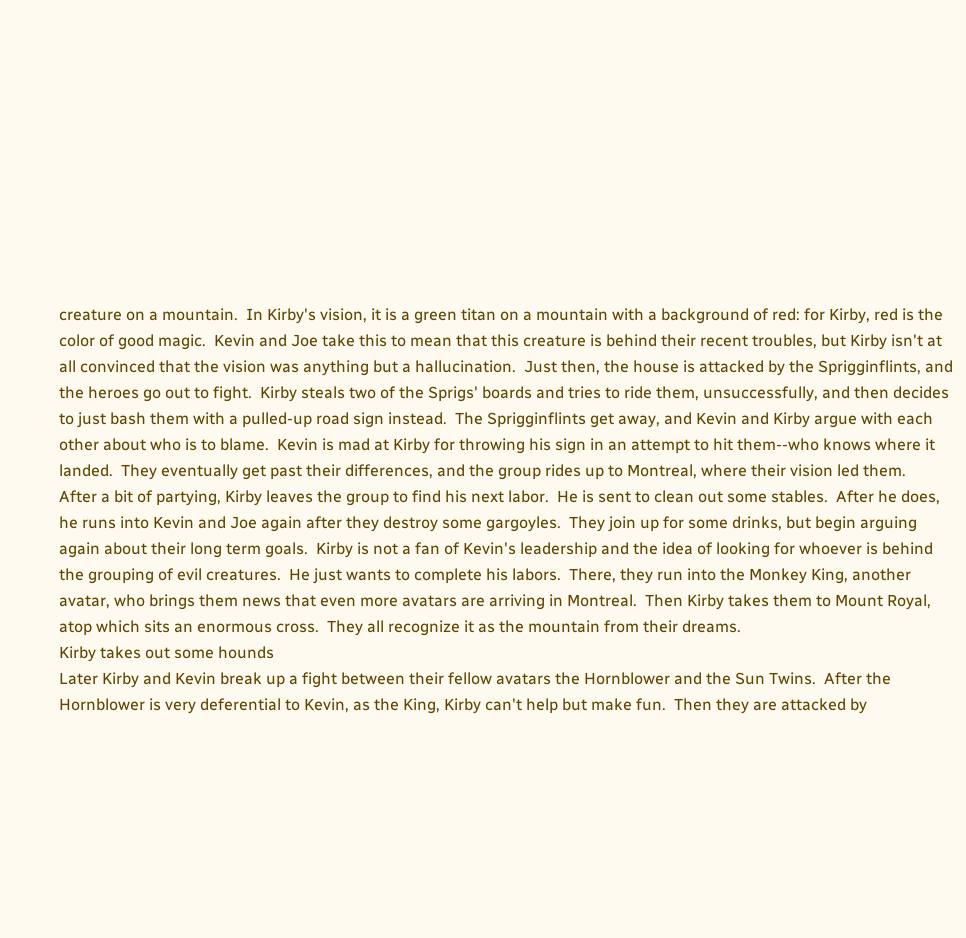creature on a mountain.  In Kirby's vision, it is a green titan on a mountain with a background of red: for Kirby, red is the color of good magic.  Kevin and Joe take this to mean that this creature is behind their recent troubles, but Kirby isn't at all convinced that the vision was anything but a hallucination.  Just then, the house is attacked by the Sprigginflints, and the heroes go out to fight.  Kirby steals two of the Sprigs' boards and tries to ride them, unsuccessfully, and then decides to just bash them with a pulled-up road sign instead.  The Sprigginflints get away, and Kevin and Kirby argue with each other about who is to blame.  Kevin is mad at Kirby for throwing his sign in an attempt to hit them--who knows where it landed.  They eventually get past their differences, and the group rides up to Montreal, where their vision led them.
After a bit of partying, Kirby leaves the group to find his next labor.  He is sent to clean out some stables.  After he does, he runs into Kevin and Joe again after they destroy some gargoyles.  They join up for some drinks, but begin arguing again about their long term goals.  Kirby is not a fan of Kevin's leadership and the idea of looking for whoever is behind the grouping of evil creatures.  He just wants to complete his labors.  There, they run into the Monkey King, another avatar, who brings them news that even more avatars are arriving in Montreal.  Then Kirby takes them to Mount Royal, atop which sits an enormous cross.  They all recognize it as the mountain from their dreams.
Kirby takes out some hounds
Later Kirby and Kevin break up a fight between their fellow avatars the Hornblower and the Sun Twins.  After the Hornblower is very deferential to Kevin, as the King, Kirby can't help but make fun.  Then they are attacked by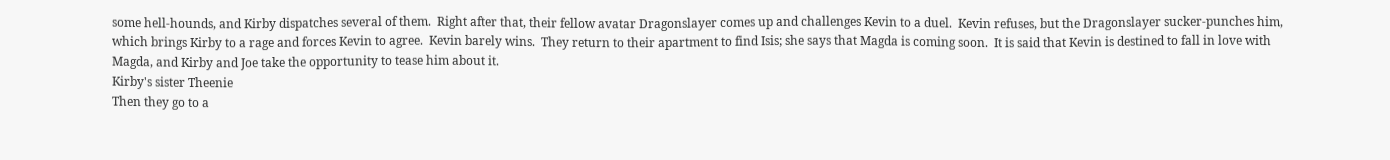some hell-hounds, and Kirby dispatches several of them.  Right after that, their fellow avatar Dragonslayer comes up and challenges Kevin to a duel.  Kevin refuses, but the Dragonslayer sucker-punches him, which brings Kirby to a rage and forces Kevin to agree.  Kevin barely wins.  They return to their apartment to find Isis; she says that Magda is coming soon.  It is said that Kevin is destined to fall in love with Magda, and Kirby and Joe take the opportunity to tease him about it.
Kirby's sister Theenie
Then they go to a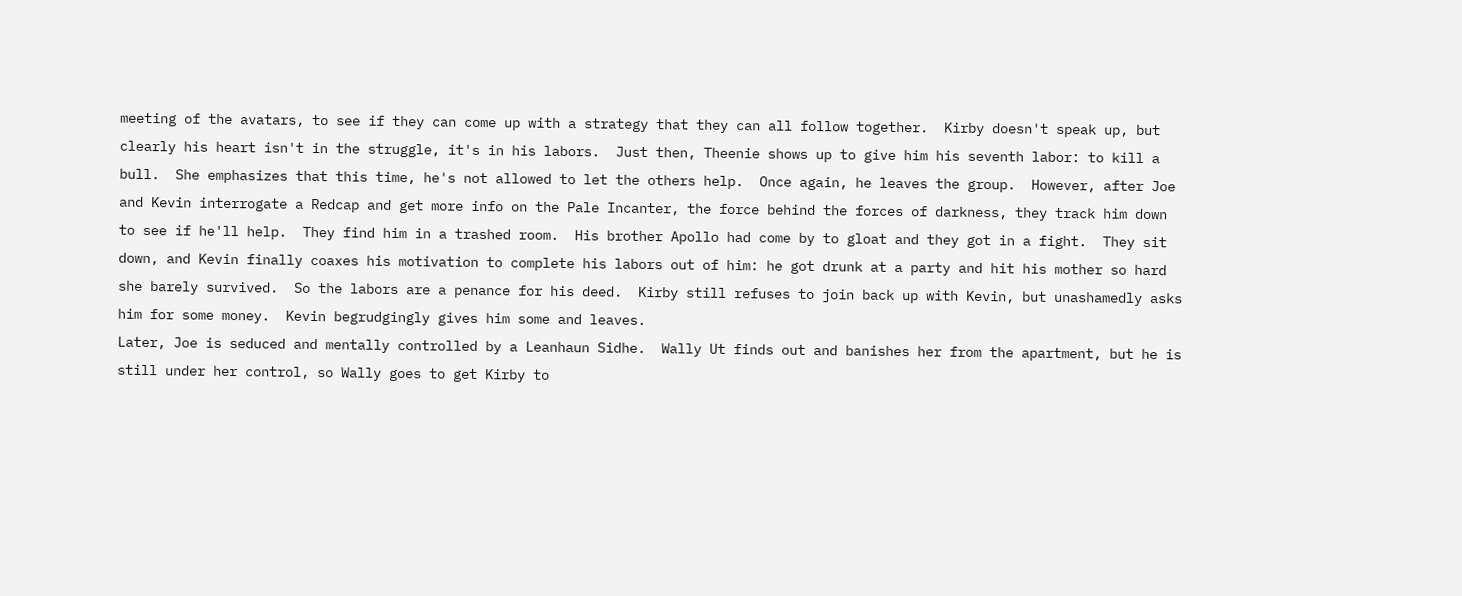meeting of the avatars, to see if they can come up with a strategy that they can all follow together.  Kirby doesn't speak up, but clearly his heart isn't in the struggle, it's in his labors.  Just then, Theenie shows up to give him his seventh labor: to kill a bull.  She emphasizes that this time, he's not allowed to let the others help.  Once again, he leaves the group.  However, after Joe and Kevin interrogate a Redcap and get more info on the Pale Incanter, the force behind the forces of darkness, they track him down to see if he'll help.  They find him in a trashed room.  His brother Apollo had come by to gloat and they got in a fight.  They sit down, and Kevin finally coaxes his motivation to complete his labors out of him: he got drunk at a party and hit his mother so hard she barely survived.  So the labors are a penance for his deed.  Kirby still refuses to join back up with Kevin, but unashamedly asks him for some money.  Kevin begrudgingly gives him some and leaves.
Later, Joe is seduced and mentally controlled by a Leanhaun Sidhe.  Wally Ut finds out and banishes her from the apartment, but he is still under her control, so Wally goes to get Kirby to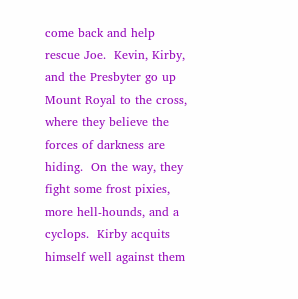come back and help rescue Joe.  Kevin, Kirby, and the Presbyter go up Mount Royal to the cross, where they believe the forces of darkness are hiding.  On the way, they fight some frost pixies, more hell-hounds, and a cyclops.  Kirby acquits himself well against them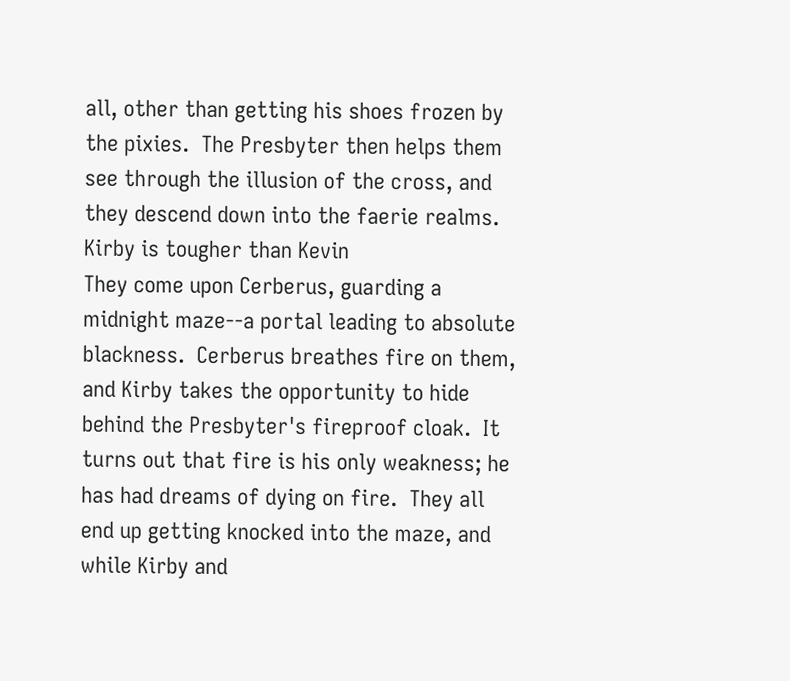all, other than getting his shoes frozen by the pixies.  The Presbyter then helps them see through the illusion of the cross, and they descend down into the faerie realms.
Kirby is tougher than Kevin
They come upon Cerberus, guarding a midnight maze--a portal leading to absolute blackness.  Cerberus breathes fire on them, and Kirby takes the opportunity to hide behind the Presbyter's fireproof cloak.  It turns out that fire is his only weakness; he has had dreams of dying on fire.  They all end up getting knocked into the maze, and while Kirby and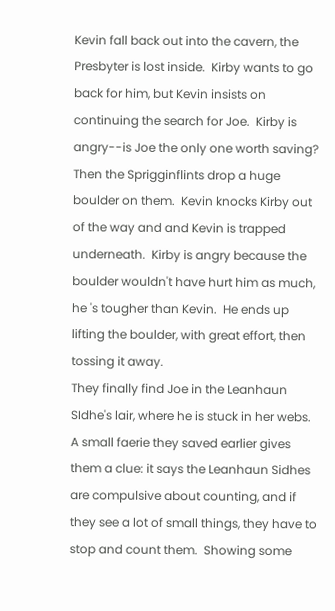Kevin fall back out into the cavern, the Presbyter is lost inside.  Kirby wants to go back for him, but Kevin insists on continuing the search for Joe.  Kirby is angry--is Joe the only one worth saving?  Then the Sprigginflints drop a huge boulder on them.  Kevin knocks Kirby out of the way and and Kevin is trapped underneath.  Kirby is angry because the boulder wouldn't have hurt him as much, he 's tougher than Kevin.  He ends up lifting the boulder, with great effort, then tossing it away.
They finally find Joe in the Leanhaun SIdhe's lair, where he is stuck in her webs.  A small faerie they saved earlier gives them a clue: it says the Leanhaun Sidhes are compulsive about counting, and if they see a lot of small things, they have to stop and count them.  Showing some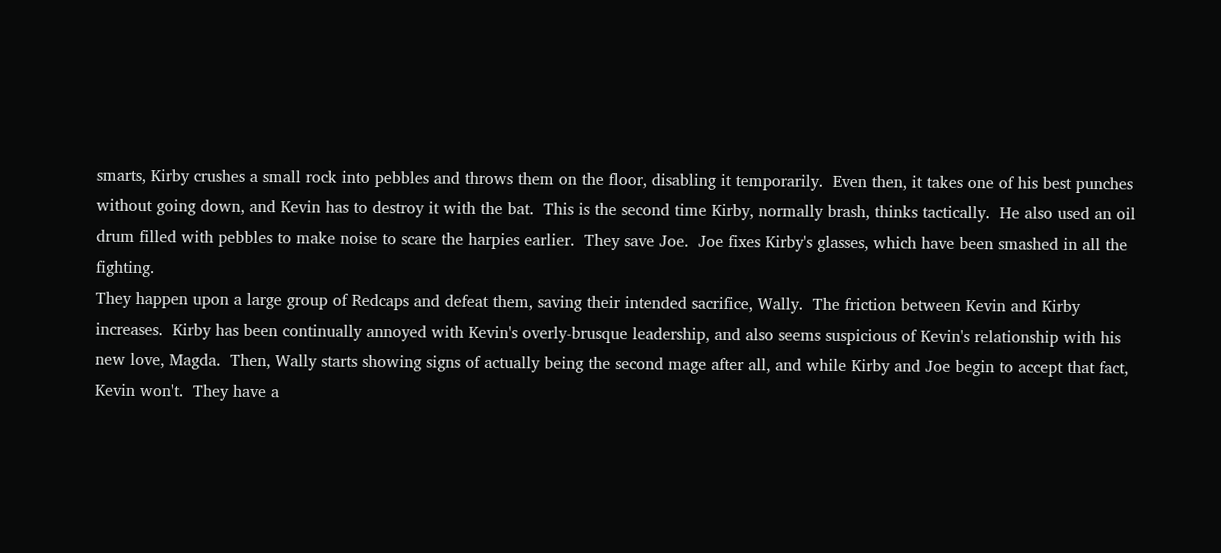smarts, Kirby crushes a small rock into pebbles and throws them on the floor, disabling it temporarily.  Even then, it takes one of his best punches without going down, and Kevin has to destroy it with the bat.  This is the second time Kirby, normally brash, thinks tactically.  He also used an oil drum filled with pebbles to make noise to scare the harpies earlier.  They save Joe.  Joe fixes Kirby's glasses, which have been smashed in all the fighting.
They happen upon a large group of Redcaps and defeat them, saving their intended sacrifice, Wally.  The friction between Kevin and Kirby increases.  Kirby has been continually annoyed with Kevin's overly-brusque leadership, and also seems suspicious of Kevin's relationship with his new love, Magda.  Then, Wally starts showing signs of actually being the second mage after all, and while Kirby and Joe begin to accept that fact, Kevin won't.  They have a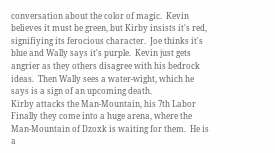conversation about the color of magic.  Kevin believes it must be green, but Kirby insists it's red, signifiying its ferocious character.  Joe thinks it's blue and Wally says it's purple.  Kevin just gets angrier as they others disagree with his bedrock ideas.  Then Wally sees a water-wight, which he says is a sign of an upcoming death.
Kirby attacks the Man-Mountain, his 7th Labor
Finally they come into a huge arena, where the Man-Mountain of Dzoxk is waiting for them.  He is a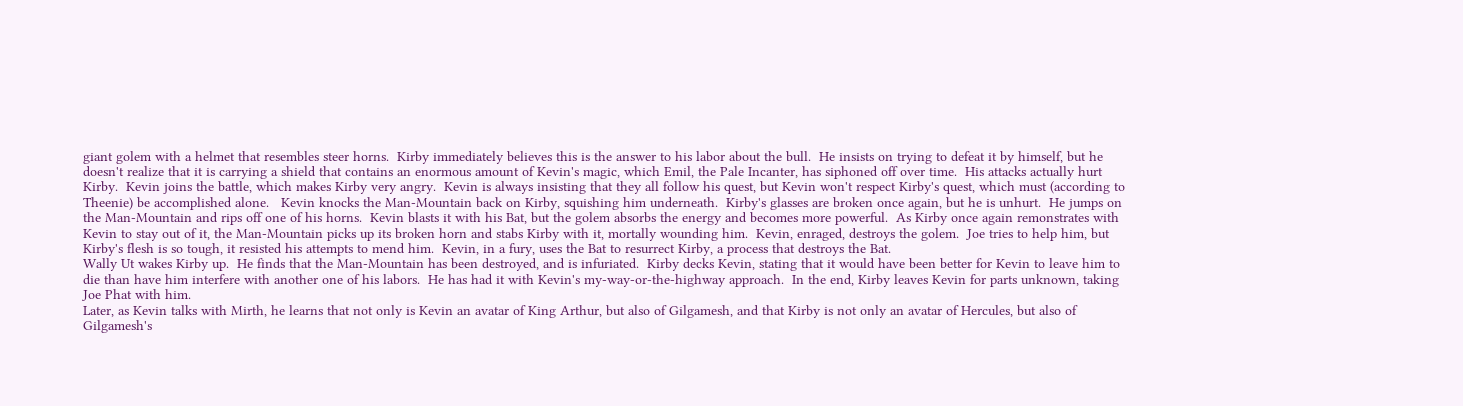giant golem with a helmet that resembles steer horns.  Kirby immediately believes this is the answer to his labor about the bull.  He insists on trying to defeat it by himself, but he doesn't realize that it is carrying a shield that contains an enormous amount of Kevin's magic, which Emil, the Pale Incanter, has siphoned off over time.  His attacks actually hurt Kirby.  Kevin joins the battle, which makes Kirby very angry.  Kevin is always insisting that they all follow his quest, but Kevin won't respect Kirby's quest, which must (according to Theenie) be accomplished alone.   Kevin knocks the Man-Mountain back on Kirby, squishing him underneath.  Kirby's glasses are broken once again, but he is unhurt.  He jumps on the Man-Mountain and rips off one of his horns.  Kevin blasts it with his Bat, but the golem absorbs the energy and becomes more powerful.  As Kirby once again remonstrates with Kevin to stay out of it, the Man-Mountain picks up its broken horn and stabs Kirby with it, mortally wounding him.  Kevin, enraged, destroys the golem.  Joe tries to help him, but Kirby's flesh is so tough, it resisted his attempts to mend him.  Kevin, in a fury, uses the Bat to resurrect Kirby, a process that destroys the Bat.
Wally Ut wakes Kirby up.  He finds that the Man-Mountain has been destroyed, and is infuriated.  Kirby decks Kevin, stating that it would have been better for Kevin to leave him to die than have him interfere with another one of his labors.  He has had it with Kevin's my-way-or-the-highway approach.  In the end, Kirby leaves Kevin for parts unknown, taking Joe Phat with him.
Later, as Kevin talks with Mirth, he learns that not only is Kevin an avatar of King Arthur, but also of Gilgamesh, and that Kirby is not only an avatar of Hercules, but also of Gilgamesh's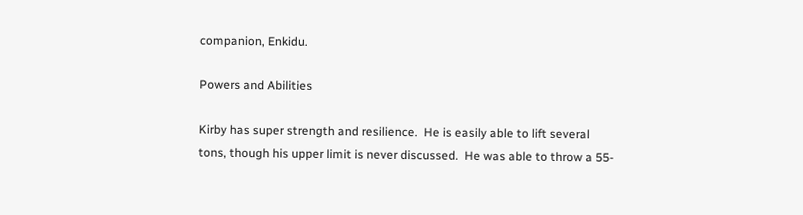companion, Enkidu.

Powers and Abilities

Kirby has super strength and resilience.  He is easily able to lift several tons, though his upper limit is never discussed.  He was able to throw a 55-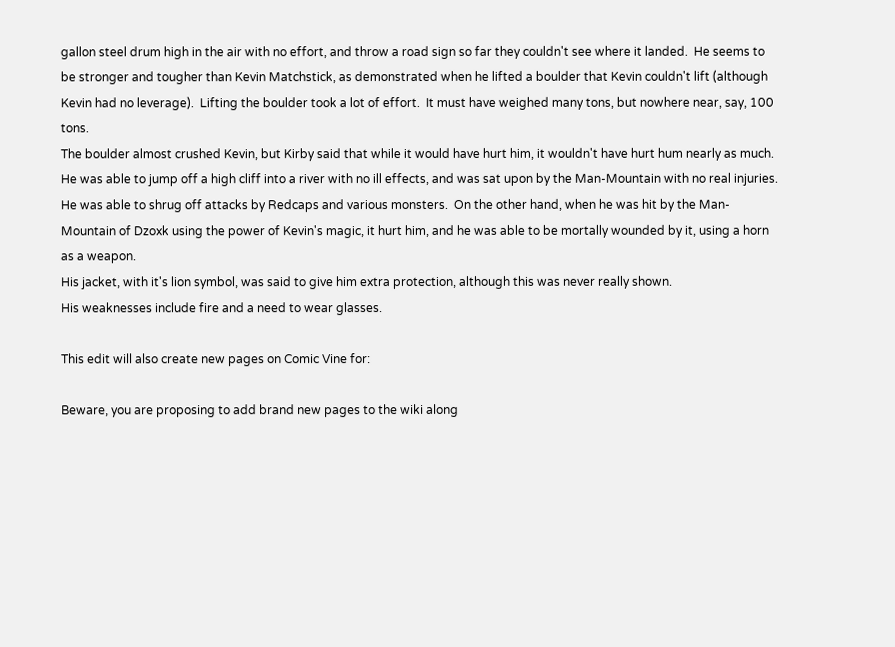gallon steel drum high in the air with no effort, and throw a road sign so far they couldn't see where it landed.  He seems to be stronger and tougher than Kevin Matchstick, as demonstrated when he lifted a boulder that Kevin couldn't lift (although Kevin had no leverage).  Lifting the boulder took a lot of effort.  It must have weighed many tons, but nowhere near, say, 100 tons.
The boulder almost crushed Kevin, but Kirby said that while it would have hurt him, it wouldn't have hurt hum nearly as much.  He was able to jump off a high cliff into a river with no ill effects, and was sat upon by the Man-Mountain with no real injuries.  He was able to shrug off attacks by Redcaps and various monsters.  On the other hand, when he was hit by the Man-Mountain of Dzoxk using the power of Kevin's magic, it hurt him, and he was able to be mortally wounded by it, using a horn as a weapon.
His jacket, with it's lion symbol, was said to give him extra protection, although this was never really shown.
His weaknesses include fire and a need to wear glasses.

This edit will also create new pages on Comic Vine for:

Beware, you are proposing to add brand new pages to the wiki along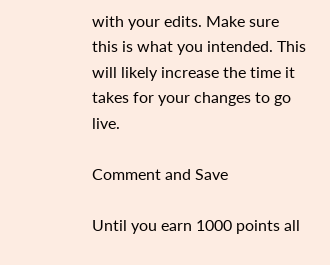with your edits. Make sure this is what you intended. This will likely increase the time it takes for your changes to go live.

Comment and Save

Until you earn 1000 points all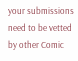your submissions need to be vetted by other Comic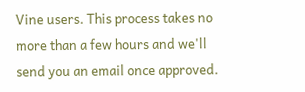Vine users. This process takes no more than a few hours and we'll send you an email once approved.